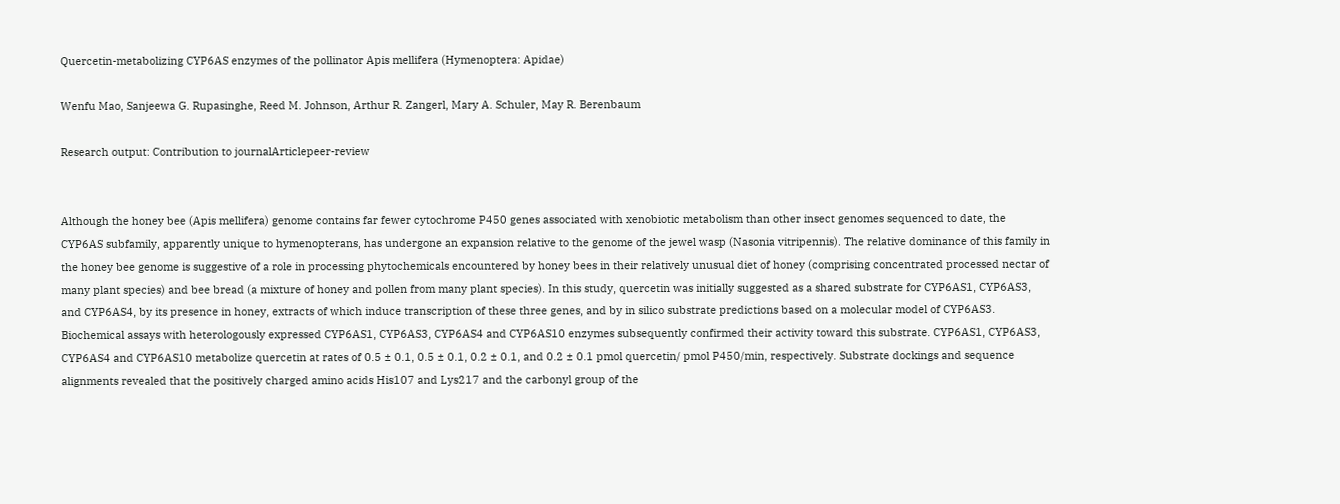Quercetin-metabolizing CYP6AS enzymes of the pollinator Apis mellifera (Hymenoptera: Apidae)

Wenfu Mao, Sanjeewa G. Rupasinghe, Reed M. Johnson, Arthur R. Zangerl, Mary A. Schuler, May R. Berenbaum

Research output: Contribution to journalArticlepeer-review


Although the honey bee (Apis mellifera) genome contains far fewer cytochrome P450 genes associated with xenobiotic metabolism than other insect genomes sequenced to date, the CYP6AS subfamily, apparently unique to hymenopterans, has undergone an expansion relative to the genome of the jewel wasp (Nasonia vitripennis). The relative dominance of this family in the honey bee genome is suggestive of a role in processing phytochemicals encountered by honey bees in their relatively unusual diet of honey (comprising concentrated processed nectar of many plant species) and bee bread (a mixture of honey and pollen from many plant species). In this study, quercetin was initially suggested as a shared substrate for CYP6AS1, CYP6AS3, and CYP6AS4, by its presence in honey, extracts of which induce transcription of these three genes, and by in silico substrate predictions based on a molecular model of CYP6AS3. Biochemical assays with heterologously expressed CYP6AS1, CYP6AS3, CYP6AS4 and CYP6AS10 enzymes subsequently confirmed their activity toward this substrate. CYP6AS1, CYP6AS3, CYP6AS4 and CYP6AS10 metabolize quercetin at rates of 0.5 ± 0.1, 0.5 ± 0.1, 0.2 ± 0.1, and 0.2 ± 0.1 pmol quercetin/ pmol P450/min, respectively. Substrate dockings and sequence alignments revealed that the positively charged amino acids His107 and Lys217 and the carbonyl group of the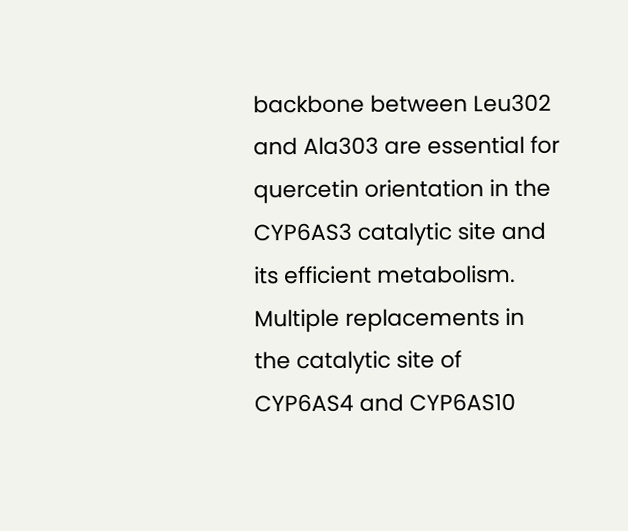backbone between Leu302 and Ala303 are essential for quercetin orientation in the CYP6AS3 catalytic site and its efficient metabolism. Multiple replacements in the catalytic site of CYP6AS4 and CYP6AS10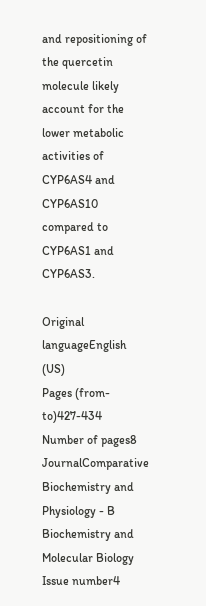and repositioning of the quercetin molecule likely account for the lower metabolic activities of CYP6AS4 and CYP6AS10 compared to CYP6AS1 and CYP6AS3.

Original languageEnglish (US)
Pages (from-to)427-434
Number of pages8
JournalComparative Biochemistry and Physiology - B Biochemistry and Molecular Biology
Issue number4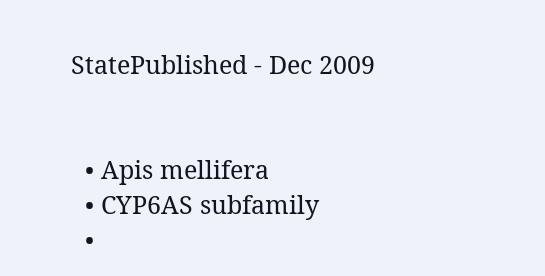StatePublished - Dec 2009


  • Apis mellifera
  • CYP6AS subfamily
  •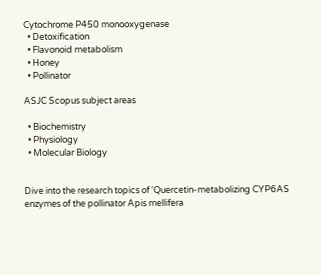Cytochrome P450 monooxygenase
  • Detoxification
  • Flavonoid metabolism
  • Honey
  • Pollinator

ASJC Scopus subject areas

  • Biochemistry
  • Physiology
  • Molecular Biology


Dive into the research topics of 'Quercetin-metabolizing CYP6AS enzymes of the pollinator Apis mellifera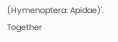(Hymenoptera: Apidae)'. Together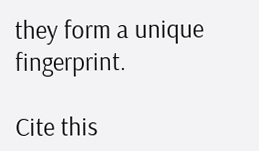they form a unique fingerprint.

Cite this